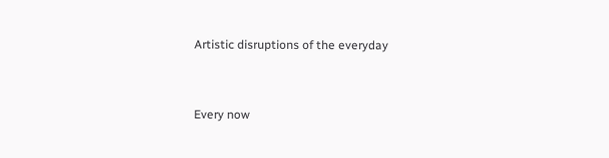Artistic disruptions of the everyday


Every now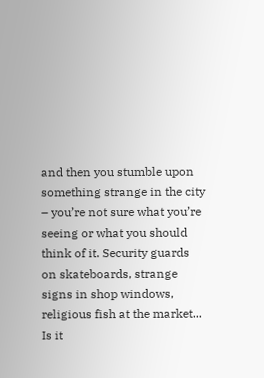and then you stumble upon something strange in the city – you’re not sure what you’re seeing or what you should think of it. Security guards on skateboards, strange signs in shop windows, religious fish at the market... Is it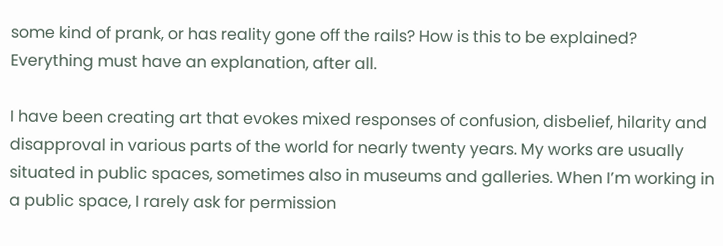some kind of prank, or has reality gone off the rails? How is this to be explained? Everything must have an explanation, after all.

I have been creating art that evokes mixed responses of confusion, disbelief, hilarity and disapproval in various parts of the world for nearly twenty years. My works are usually situated in public spaces, sometimes also in museums and galleries. When I’m working in a public space, I rarely ask for permission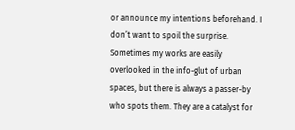or announce my intentions beforehand. I don’t want to spoil the surprise. Sometimes my works are easily overlooked in the info-glut of urban spaces, but there is always a passer-by who spots them. They are a catalyst for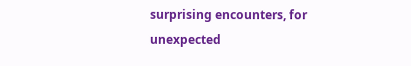surprising encounters, for unexpected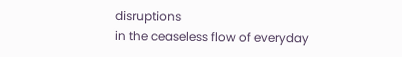disruptions
in the ceaseless flow of everyday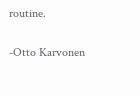routine.


-Otto Karvonen